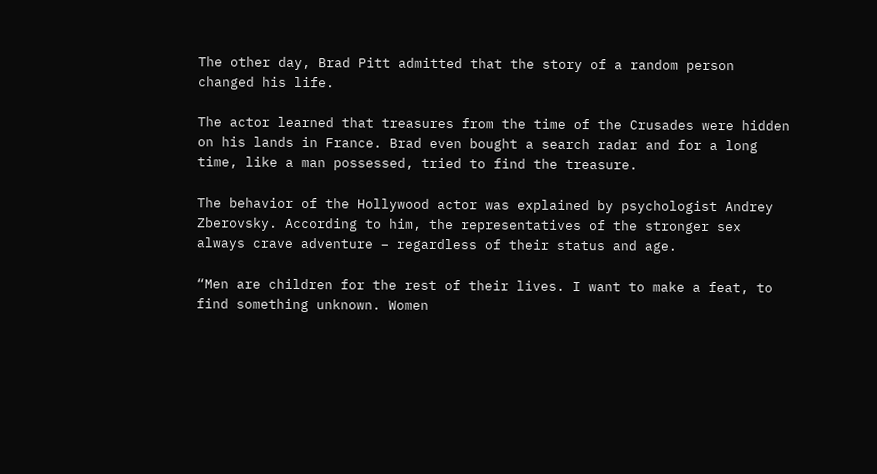The other day, Brad Pitt admitted that the story of a random person changed his life.

The actor learned that treasures from the time of the Crusades were hidden on his lands in France. Brad even bought a search radar and for a long time, like a man possessed, tried to find the treasure.

The behavior of the Hollywood actor was explained by psychologist Andrey Zberovsky. According to him, the representatives of the stronger sex always crave adventure – regardless of their status and age.

“Men are children for the rest of their lives. I want to make a feat, to find something unknown. Women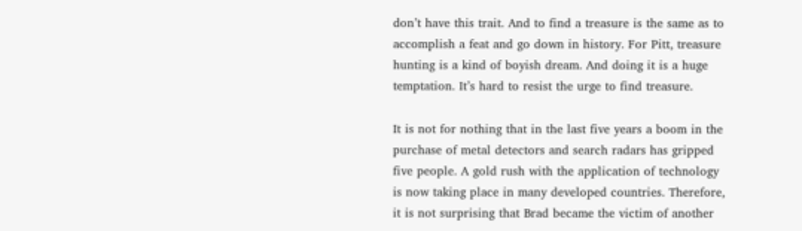don’t have this trait. And to find a treasure is the same as to accomplish a feat and go down in history. For Pitt, treasure hunting is a kind of boyish dream. And doing it is a huge temptation. It’s hard to resist the urge to find treasure.

It is not for nothing that in the last five years a boom in the purchase of metal detectors and search radars has gripped five people. A gold rush with the application of technology is now taking place in many developed countries. Therefore, it is not surprising that Brad became the victim of another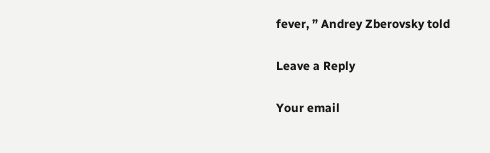fever, ” Andrey Zberovsky told

Leave a Reply

Your email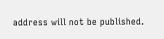address will not be published.